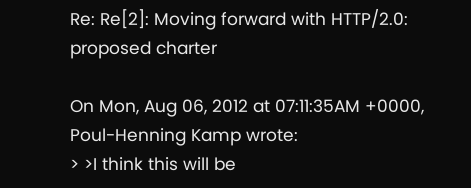Re: Re[2]: Moving forward with HTTP/2.0: proposed charter

On Mon, Aug 06, 2012 at 07:11:35AM +0000, Poul-Henning Kamp wrote:
> >I think this will be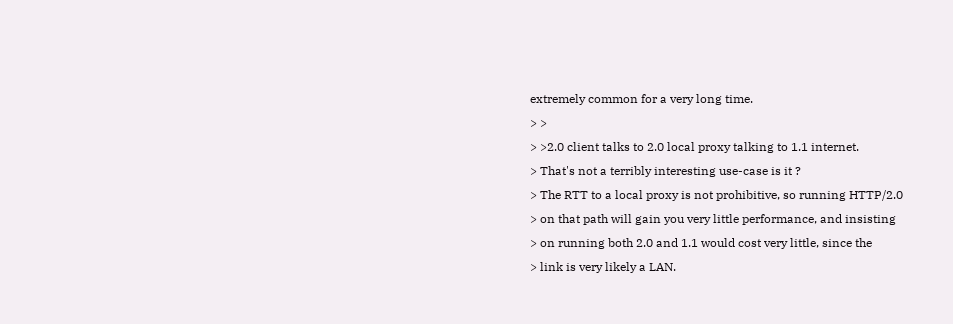extremely common for a very long time.
> >
> >2.0 client talks to 2.0 local proxy talking to 1.1 internet.
> That's not a terribly interesting use-case is it ?
> The RTT to a local proxy is not prohibitive, so running HTTP/2.0
> on that path will gain you very little performance, and insisting
> on running both 2.0 and 1.1 would cost very little, since the
> link is very likely a LAN.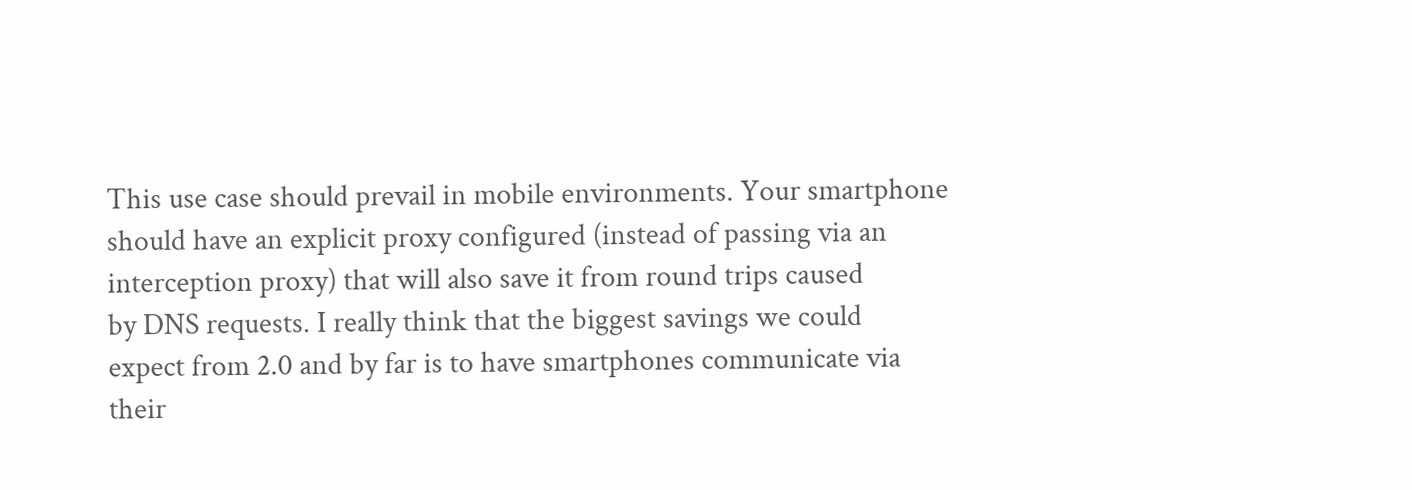This use case should prevail in mobile environments. Your smartphone
should have an explicit proxy configured (instead of passing via an
interception proxy) that will also save it from round trips caused
by DNS requests. I really think that the biggest savings we could
expect from 2.0 and by far is to have smartphones communicate via
their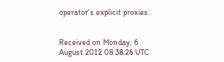operator's explicit proxies.


Received on Monday, 6 August 2012 08:38:26 UTC